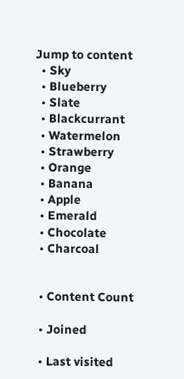Jump to content
  • Sky
  • Blueberry
  • Slate
  • Blackcurrant
  • Watermelon
  • Strawberry
  • Orange
  • Banana
  • Apple
  • Emerald
  • Chocolate
  • Charcoal


  • Content Count

  • Joined

  • Last visited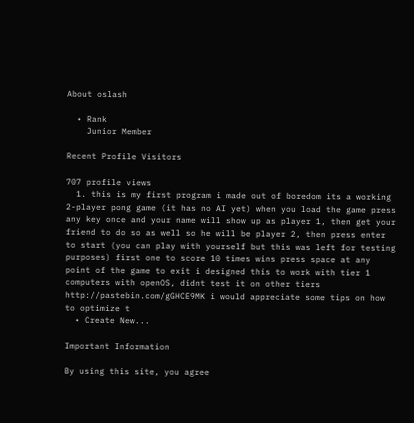About oslash

  • Rank
    Junior Member

Recent Profile Visitors

707 profile views
  1. this is my first program i made out of boredom its a working 2-player pong game (it has no AI yet) when you load the game press any key once and your name will show up as player 1, then get your friend to do so as well so he will be player 2, then press enter to start (you can play with yourself but this was left for testing purposes) first one to score 10 times wins press space at any point of the game to exit i designed this to work with tier 1 computers with openOS, didnt test it on other tiers http://pastebin.com/gGHCE9MK i would appreciate some tips on how to optimize t
  • Create New...

Important Information

By using this site, you agree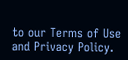to our Terms of Use and Privacy Policy.